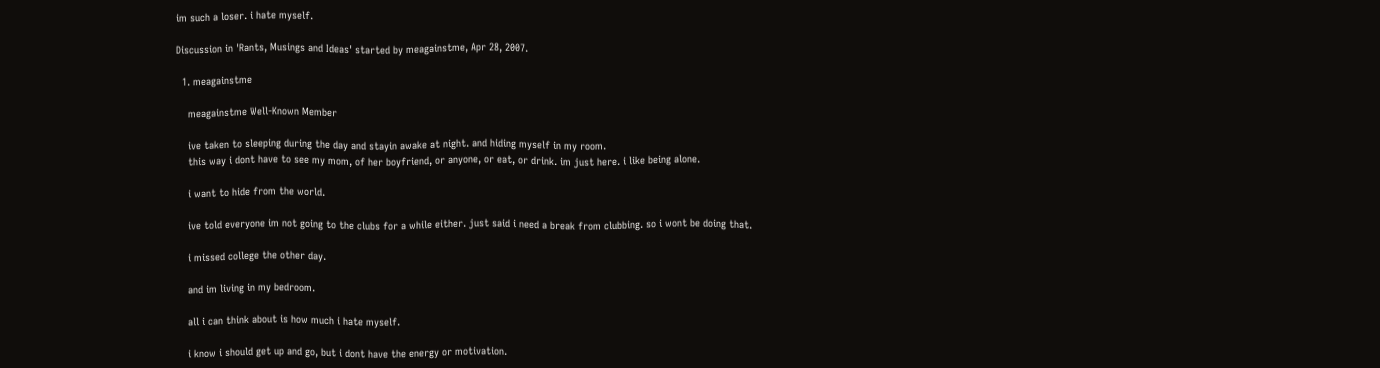im such a loser. i hate myself.

Discussion in 'Rants, Musings and Ideas' started by meagainstme, Apr 28, 2007.

  1. meagainstme

    meagainstme Well-Known Member

    ive taken to sleeping during the day and stayin awake at night. and hiding myself in my room.
    this way i dont have to see my mom, of her boyfriend, or anyone, or eat, or drink. im just here. i like being alone.

    i want to hide from the world.

    ive told everyone im not going to the clubs for a while either. just said i need a break from clubbing. so i wont be doing that.

    i missed college the other day.

    and im living in my bedroom.

    all i can think about is how much i hate myself.

    i know i should get up and go, but i dont have the energy or motivation.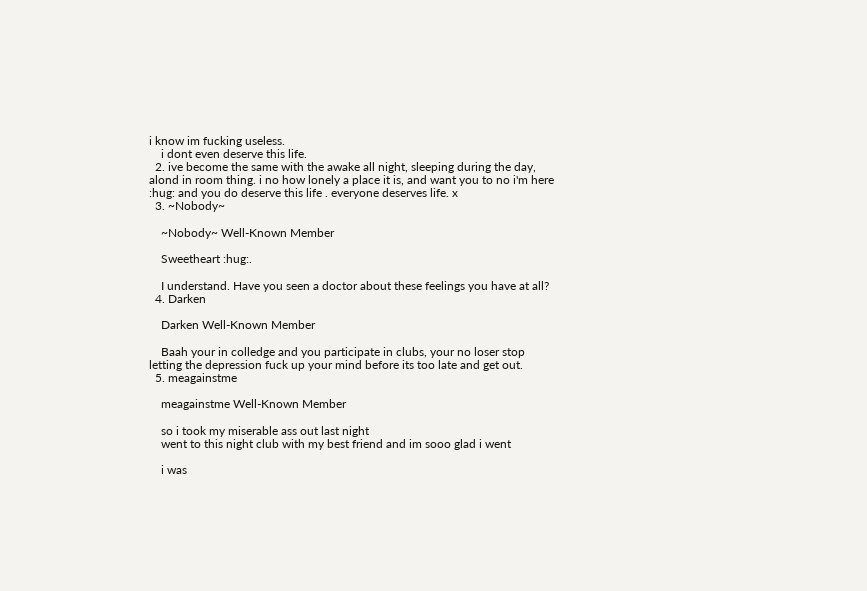i know im fucking useless.
    i dont even deserve this life.
  2. ive become the same with the awake all night, sleeping during the day, alond in room thing. i no how lonely a place it is, and want you to no i'm here :hug: and you do deserve this life . everyone deserves life. x
  3. ~Nobody~

    ~Nobody~ Well-Known Member

    Sweetheart :hug:.

    I understand. Have you seen a doctor about these feelings you have at all?
  4. Darken

    Darken Well-Known Member

    Baah your in colledge and you participate in clubs, your no loser stop letting the depression fuck up your mind before its too late and get out.
  5. meagainstme

    meagainstme Well-Known Member

    so i took my miserable ass out last night
    went to this night club with my best friend and im sooo glad i went

    i was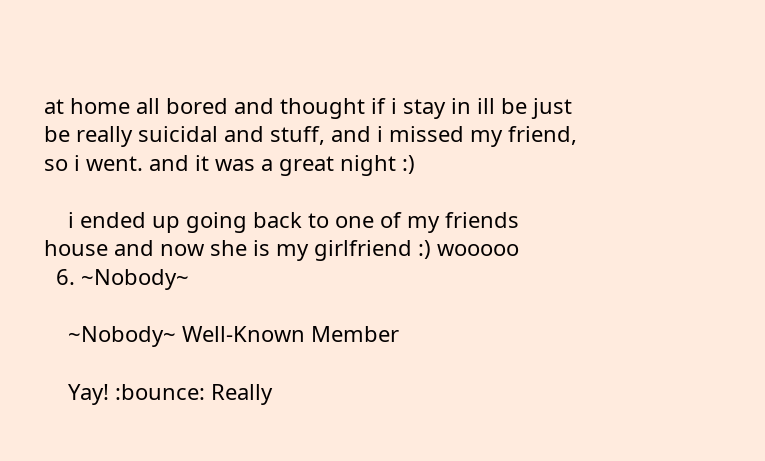at home all bored and thought if i stay in ill be just be really suicidal and stuff, and i missed my friend, so i went. and it was a great night :)

    i ended up going back to one of my friends house and now she is my girlfriend :) wooooo
  6. ~Nobody~

    ~Nobody~ Well-Known Member

    Yay! :bounce: Really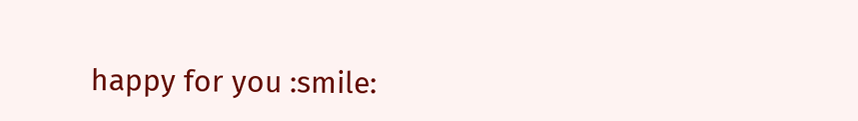happy for you :smile: